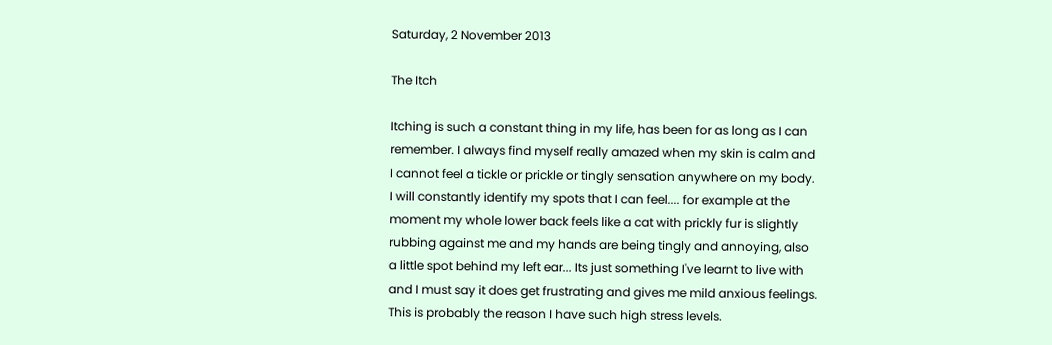Saturday, 2 November 2013

The Itch

Itching is such a constant thing in my life, has been for as long as I can remember. I always find myself really amazed when my skin is calm and I cannot feel a tickle or prickle or tingly sensation anywhere on my body. I will constantly identify my spots that I can feel.... for example at the moment my whole lower back feels like a cat with prickly fur is slightly rubbing against me and my hands are being tingly and annoying, also a little spot behind my left ear... Its just something I've learnt to live with and I must say it does get frustrating and gives me mild anxious feelings. This is probably the reason I have such high stress levels.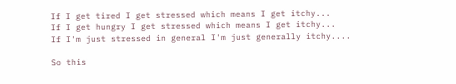If I get tired I get stressed which means I get itchy...
If I get hungry I get stressed which means I get itchy...
If I'm just stressed in general I'm just generally itchy....

So this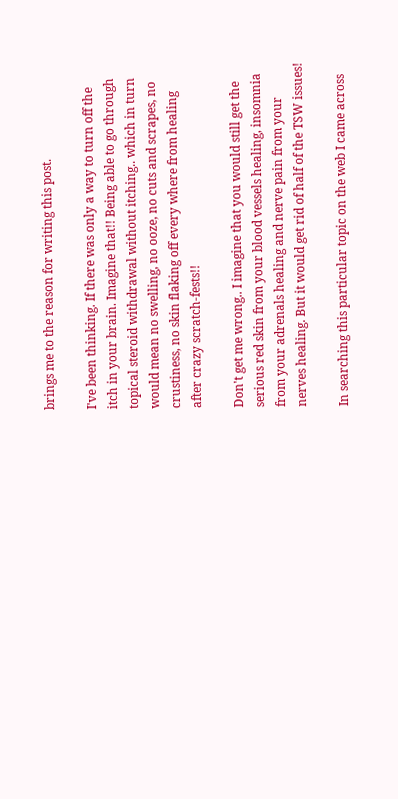brings me to the reason for writing this post.

I've been thinking. If there was only a way to turn off the itch in your brain. Imagine that!! Being able to go through topical steroid withdrawal without itching.. which in turn would mean no swelling, no ooze, no cuts and scrapes, no crustiness, no skin flaking off every where from healing after crazy scratch-fests!!

Don't get me wrong.. I imagine that you would still get the serious red skin from your blood vessels healing, insomnia from your adrenals healing and nerve pain from your nerves healing. But it would get rid of half of the TSW issues!

In searching this particular topic on the web I came across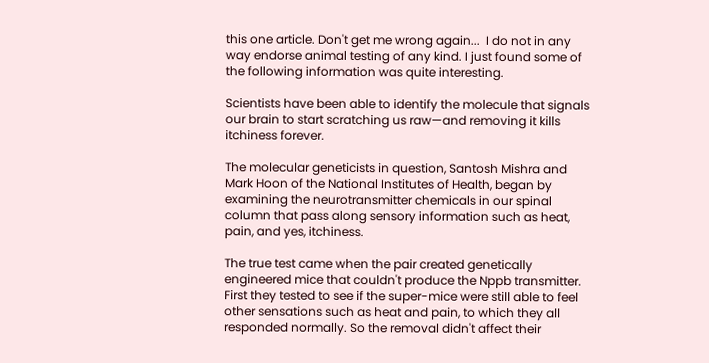this one article. Don't get me wrong again...  I do not in any way endorse animal testing of any kind. I just found some of the following information was quite interesting.

Scientists have been able to identify the molecule that signals our brain to start scratching us raw—and removing it kills itchiness forever.

The molecular geneticists in question, Santosh Mishra and Mark Hoon of the National Institutes of Health, began by examining the neurotransmitter chemicals in our spinal column that pass along sensory information such as heat, pain, and yes, itchiness.

The true test came when the pair created genetically engineered mice that couldn't produce the Nppb transmitter. First they tested to see if the super-mice were still able to feel other sensations such as heat and pain, to which they all responded normally. So the removal didn't affect their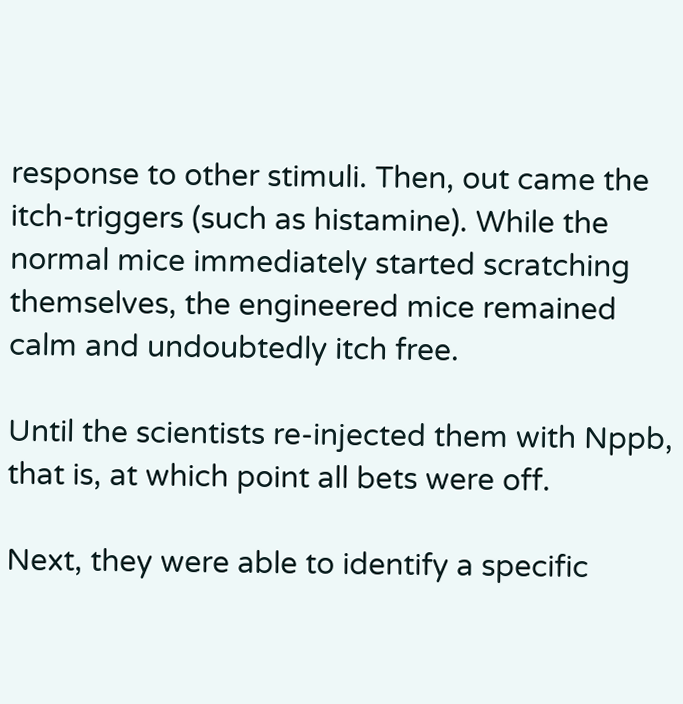response to other stimuli. Then, out came the itch-triggers (such as histamine). While the normal mice immediately started scratching themselves, the engineered mice remained calm and undoubtedly itch free.

Until the scientists re-injected them with Nppb, that is, at which point all bets were off.

Next, they were able to identify a specific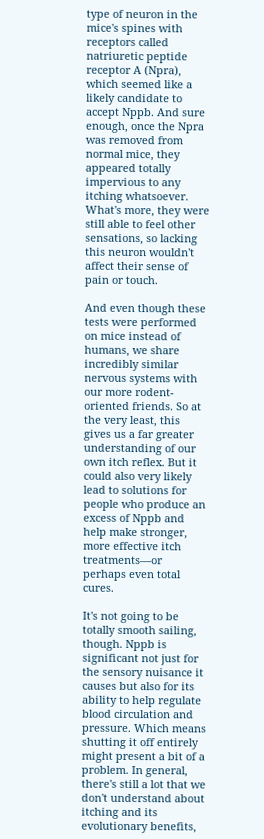type of neuron in the mice's spines with receptors called natriuretic peptide receptor A (Npra), which seemed like a likely candidate to accept Nppb. And sure enough, once the Npra was removed from normal mice, they appeared totally impervious to any itching whatsoever. What's more, they were still able to feel other sensations, so lacking this neuron wouldn't affect their sense of pain or touch.

And even though these tests were performed on mice instead of humans, we share incredibly similar nervous systems with our more rodent-oriented friends. So at the very least, this gives us a far greater understanding of our own itch reflex. But it could also very likely lead to solutions for people who produce an excess of Nppb and help make stronger, more effective itch treatments—or perhaps even total cures.

It's not going to be totally smooth sailing, though. Nppb is significant not just for the sensory nuisance it causes but also for its ability to help regulate blood circulation and pressure. Which means shutting it off entirely might present a bit of a problem. In general, there's still a lot that we don't understand about itching and its evolutionary benefits,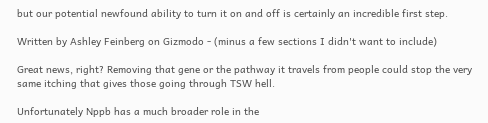but our potential newfound ability to turn it on and off is certainly an incredible first step.

Written by Ashley Feinberg on Gizmodo - (minus a few sections I didn't want to include)

Great news, right? Removing that gene or the pathway it travels from people could stop the very same itching that gives those going through TSW hell.

Unfortunately Nppb has a much broader role in the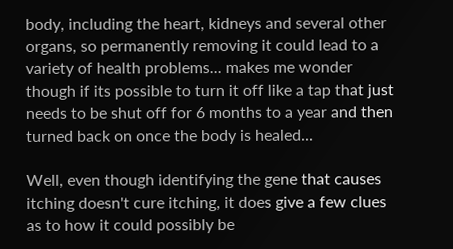body, including the heart, kidneys and several other organs, so permanently removing it could lead to a variety of health problems... makes me wonder though if its possible to turn it off like a tap that just needs to be shut off for 6 months to a year and then turned back on once the body is healed...

Well, even though identifying the gene that causes itching doesn't cure itching, it does give a few clues as to how it could possibly be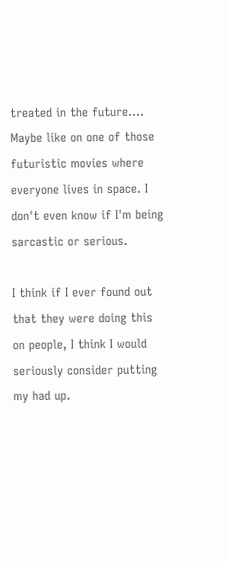treated in the future.... Maybe like on one of those futuristic movies where everyone lives in space. I don't even know if I'm being sarcastic or serious.

I think if I ever found out that they were doing this on people, I think I would seriously consider putting my had up.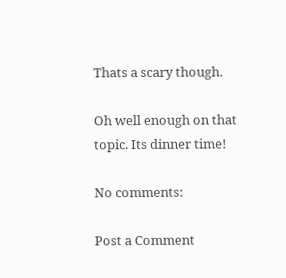Thats a scary though.

Oh well enough on that topic. Its dinner time!

No comments:

Post a Comment